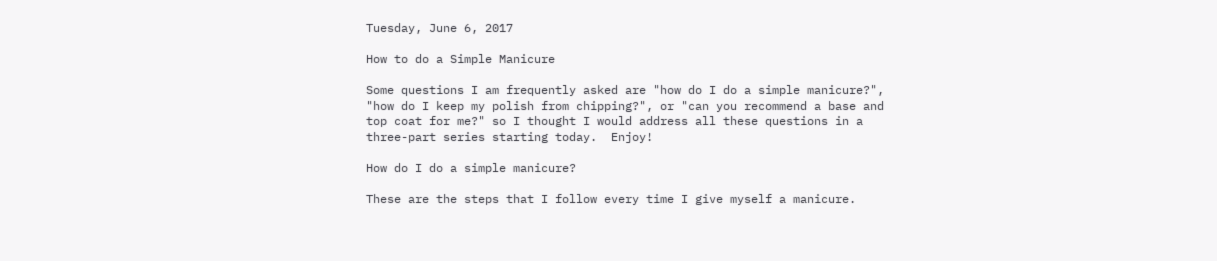Tuesday, June 6, 2017

How to do a Simple Manicure

Some questions I am frequently asked are "how do I do a simple manicure?", "how do I keep my polish from chipping?", or "can you recommend a base and top coat for me?" so I thought I would address all these questions in a three-part series starting today.  Enjoy!

How do I do a simple manicure?

These are the steps that I follow every time I give myself a manicure.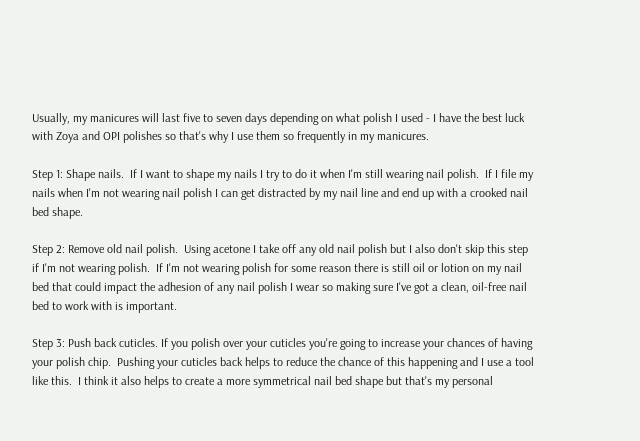Usually, my manicures will last five to seven days depending on what polish I used - I have the best luck with Zoya and OPI polishes so that's why I use them so frequently in my manicures.

Step 1: Shape nails.  If I want to shape my nails I try to do it when I'm still wearing nail polish.  If I file my nails when I'm not wearing nail polish I can get distracted by my nail line and end up with a crooked nail bed shape.

Step 2: Remove old nail polish.  Using acetone I take off any old nail polish but I also don't skip this step if I'm not wearing polish.  If I'm not wearing polish for some reason there is still oil or lotion on my nail bed that could impact the adhesion of any nail polish I wear so making sure I've got a clean, oil-free nail bed to work with is important.

Step 3: Push back cuticles. If you polish over your cuticles you're going to increase your chances of having your polish chip.  Pushing your cuticles back helps to reduce the chance of this happening and I use a tool like this.  I think it also helps to create a more symmetrical nail bed shape but that's my personal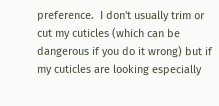preference.  I don't usually trim or cut my cuticles (which can be dangerous if you do it wrong) but if my cuticles are looking especially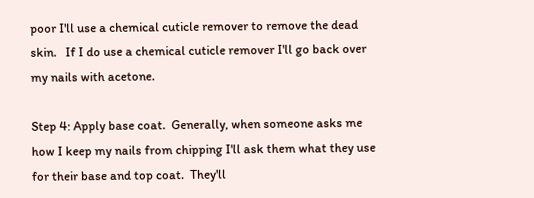poor I'll use a chemical cuticle remover to remove the dead skin.   If I do use a chemical cuticle remover I'll go back over my nails with acetone.

Step 4: Apply base coat.  Generally, when someone asks me how I keep my nails from chipping I'll ask them what they use for their base and top coat.  They'll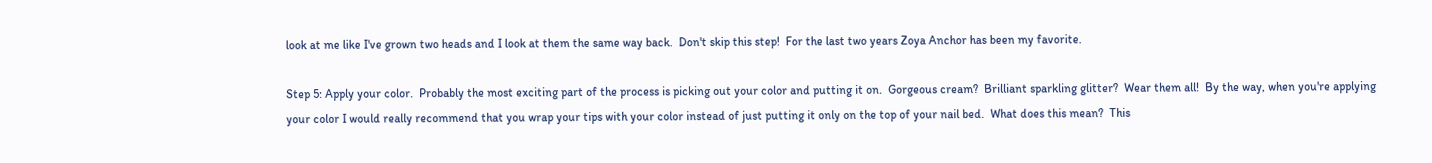look at me like I've grown two heads and I look at them the same way back.  Don't skip this step!  For the last two years Zoya Anchor has been my favorite.

Step 5: Apply your color.  Probably the most exciting part of the process is picking out your color and putting it on.  Gorgeous cream?  Brilliant sparkling glitter?  Wear them all!  By the way, when you're applying your color I would really recommend that you wrap your tips with your color instead of just putting it only on the top of your nail bed.  What does this mean?  This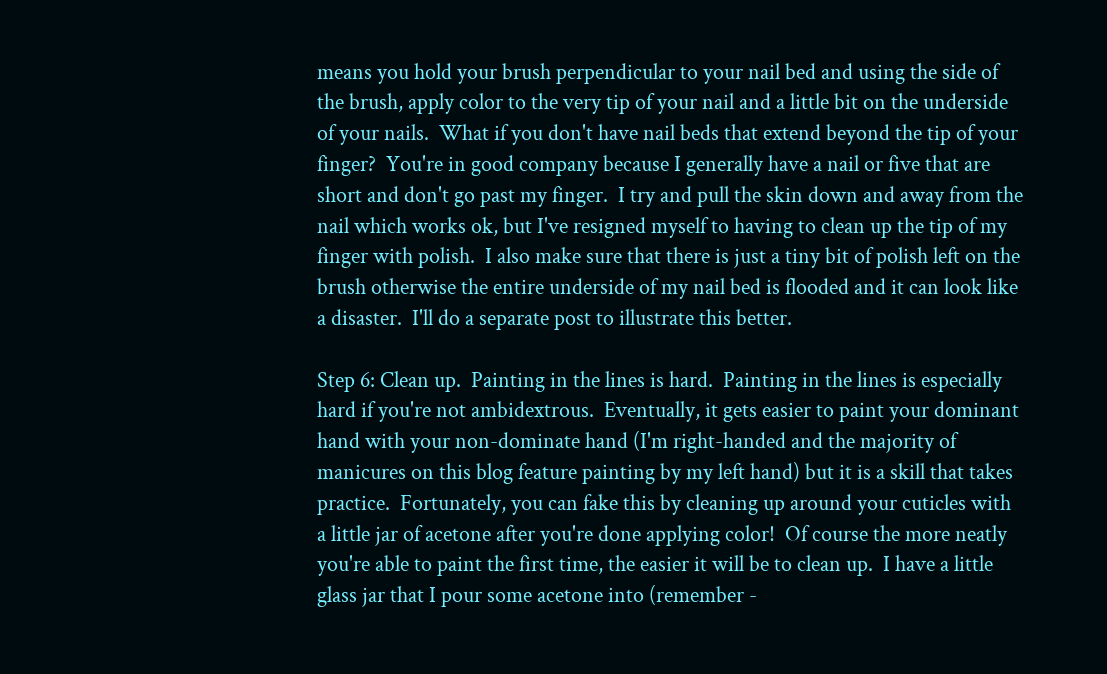means you hold your brush perpendicular to your nail bed and using the side of the brush, apply color to the very tip of your nail and a little bit on the underside of your nails.  What if you don't have nail beds that extend beyond the tip of your finger?  You're in good company because I generally have a nail or five that are short and don't go past my finger.  I try and pull the skin down and away from the nail which works ok, but I've resigned myself to having to clean up the tip of my finger with polish.  I also make sure that there is just a tiny bit of polish left on the brush otherwise the entire underside of my nail bed is flooded and it can look like a disaster.  I'll do a separate post to illustrate this better.

Step 6: Clean up.  Painting in the lines is hard.  Painting in the lines is especially hard if you're not ambidextrous.  Eventually, it gets easier to paint your dominant hand with your non-dominate hand (I'm right-handed and the majority of manicures on this blog feature painting by my left hand) but it is a skill that takes practice.  Fortunately, you can fake this by cleaning up around your cuticles with a little jar of acetone after you're done applying color!  Of course the more neatly you're able to paint the first time, the easier it will be to clean up.  I have a little glass jar that I pour some acetone into (remember -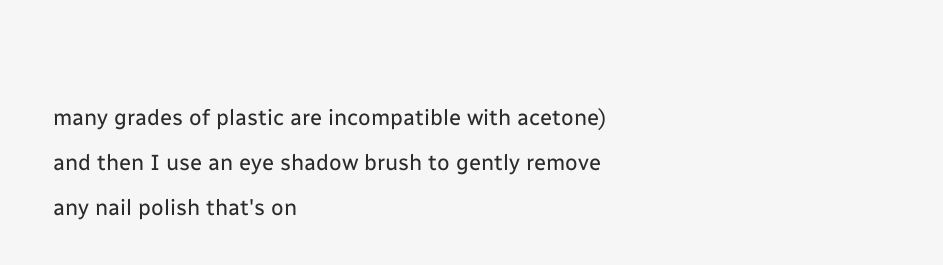many grades of plastic are incompatible with acetone) and then I use an eye shadow brush to gently remove any nail polish that's on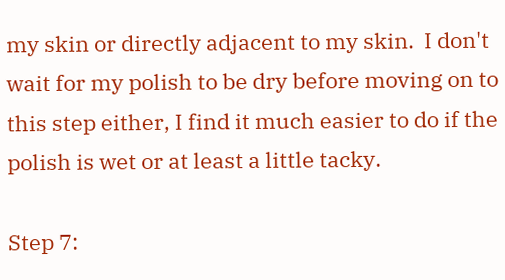my skin or directly adjacent to my skin.  I don't wait for my polish to be dry before moving on to this step either, I find it much easier to do if the polish is wet or at least a little tacky.

Step 7: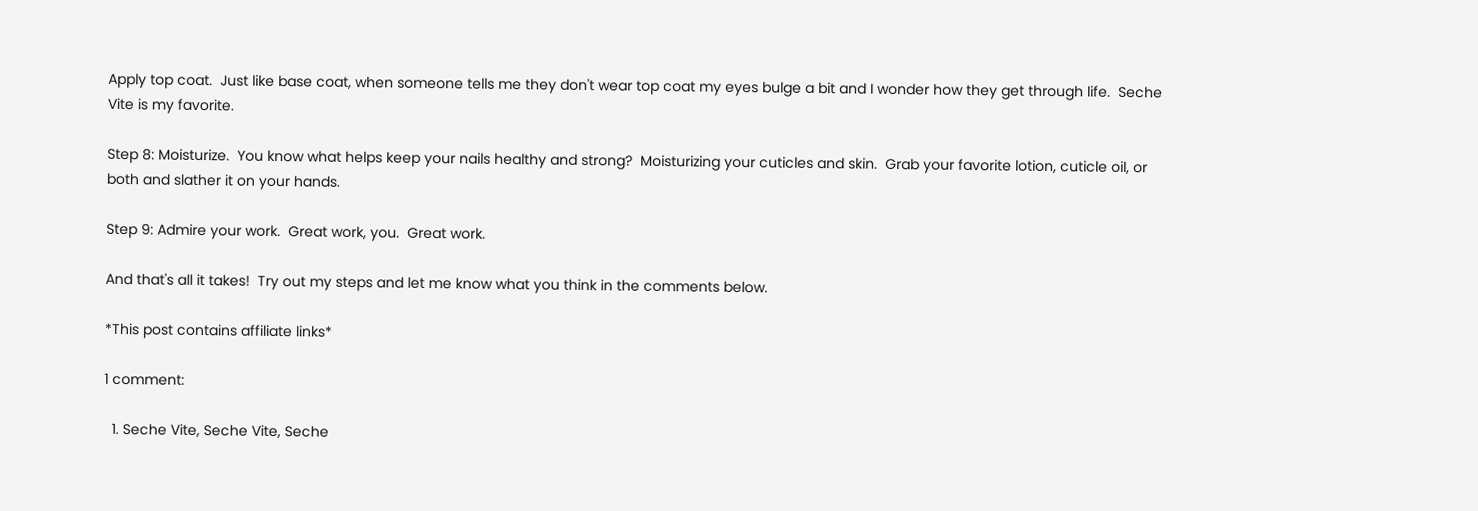Apply top coat.  Just like base coat, when someone tells me they don't wear top coat my eyes bulge a bit and I wonder how they get through life.  Seche Vite is my favorite.

Step 8: Moisturize.  You know what helps keep your nails healthy and strong?  Moisturizing your cuticles and skin.  Grab your favorite lotion, cuticle oil, or both and slather it on your hands.

Step 9: Admire your work.  Great work, you.  Great work.

And that's all it takes!  Try out my steps and let me know what you think in the comments below.

*This post contains affiliate links*

1 comment:

  1. Seche Vite, Seche Vite, Seche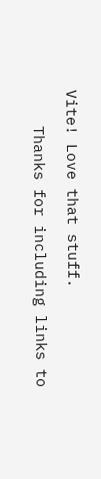Vite! Love that stuff.

    Thanks for including links to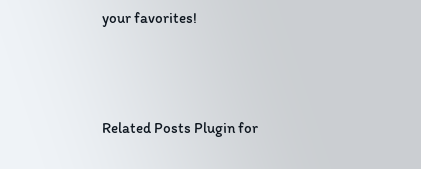your favorites!



Related Posts Plugin for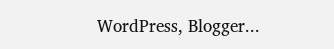WordPress, Blogger...